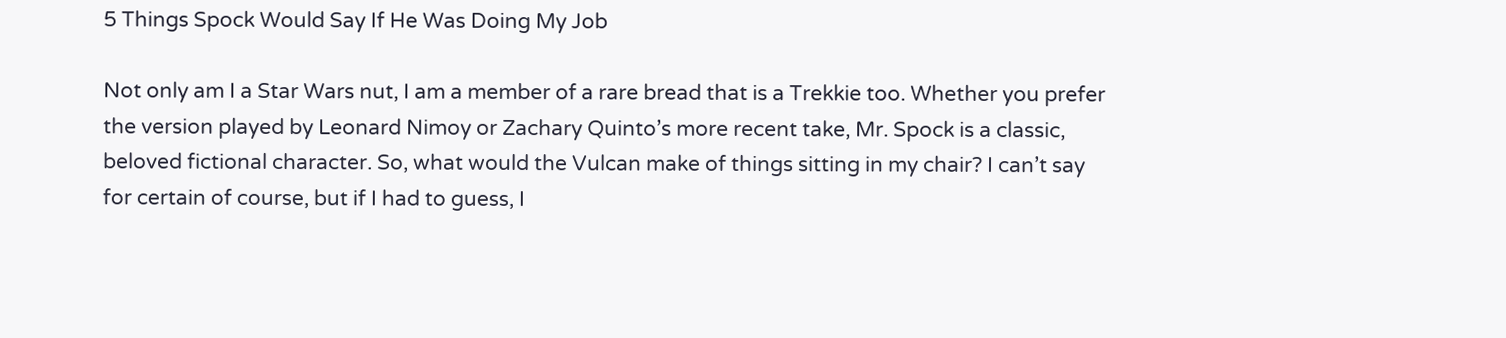5 Things Spock Would Say If He Was Doing My Job

Not only am I a Star Wars nut, I am a member of a rare bread that is a Trekkie too. Whether you prefer the version played by Leonard Nimoy or Zachary Quinto’s more recent take, Mr. Spock is a classic, beloved fictional character. So, what would the Vulcan make of things sitting in my chair? I can’t say for certain of course, but if I had to guess, I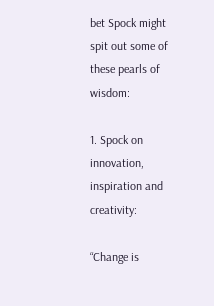bet Spock might spit out some of these pearls of wisdom:

1. Spock on innovation, inspiration and creativity:

“Change is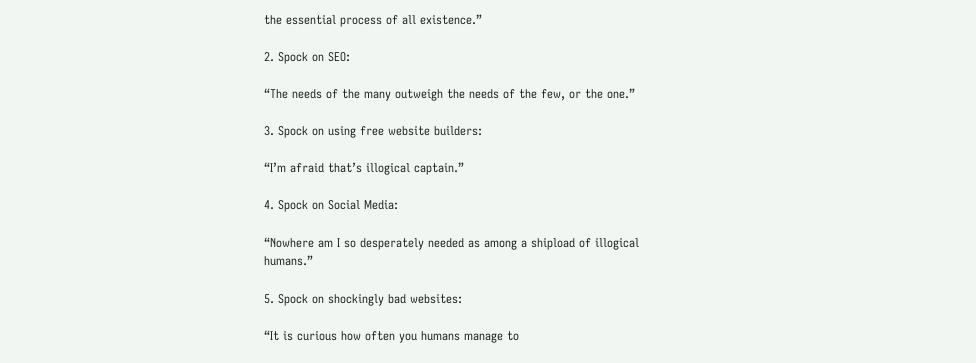the essential process of all existence.”

2. Spock on SEO:

“The needs of the many outweigh the needs of the few, or the one.”

3. Spock on using free website builders:

“I’m afraid that’s illogical captain.”

4. Spock on Social Media:

“Nowhere am I so desperately needed as among a shipload of illogical humans.”

5. Spock on shockingly bad websites:

“It is curious how often you humans manage to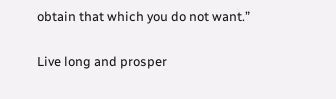obtain that which you do not want.”

Live long and prosper